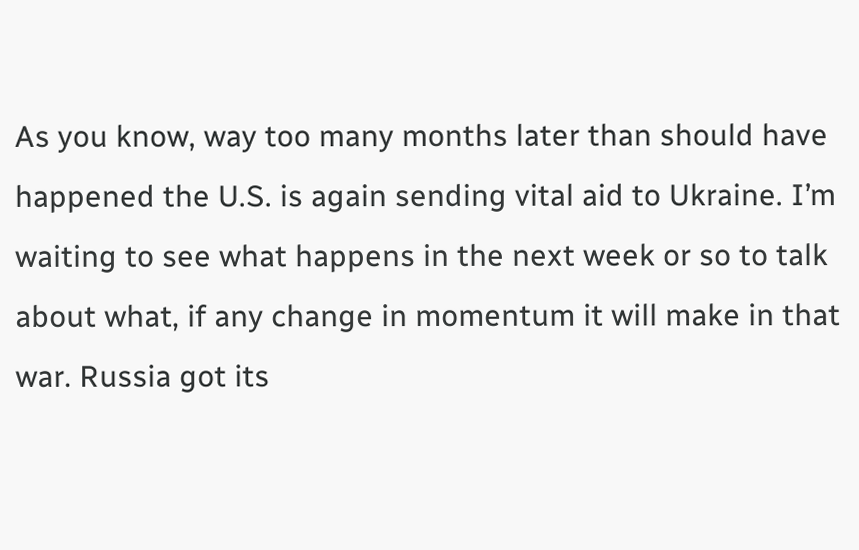As you know, way too many months later than should have happened the U.S. is again sending vital aid to Ukraine. I’m waiting to see what happens in the next week or so to talk about what, if any change in momentum it will make in that war. Russia got its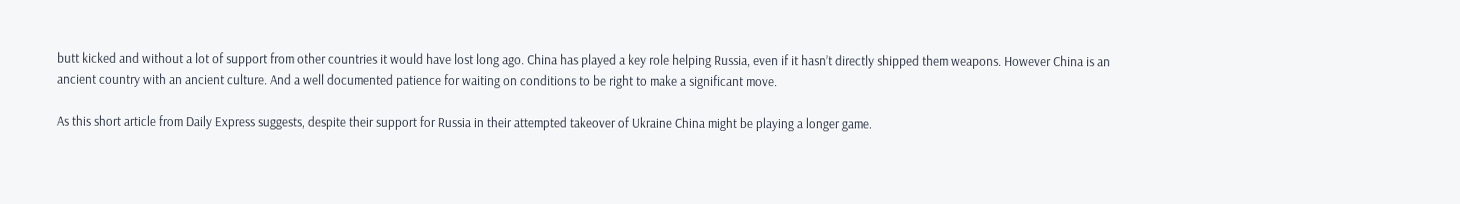butt kicked and without a lot of support from other countries it would have lost long ago. China has played a key role helping Russia, even if it hasn’t directly shipped them weapons. However China is an ancient country with an ancient culture. And a well documented patience for waiting on conditions to be right to make a significant move.

As this short article from Daily Express suggests, despite their support for Russia in their attempted takeover of Ukraine China might be playing a longer game.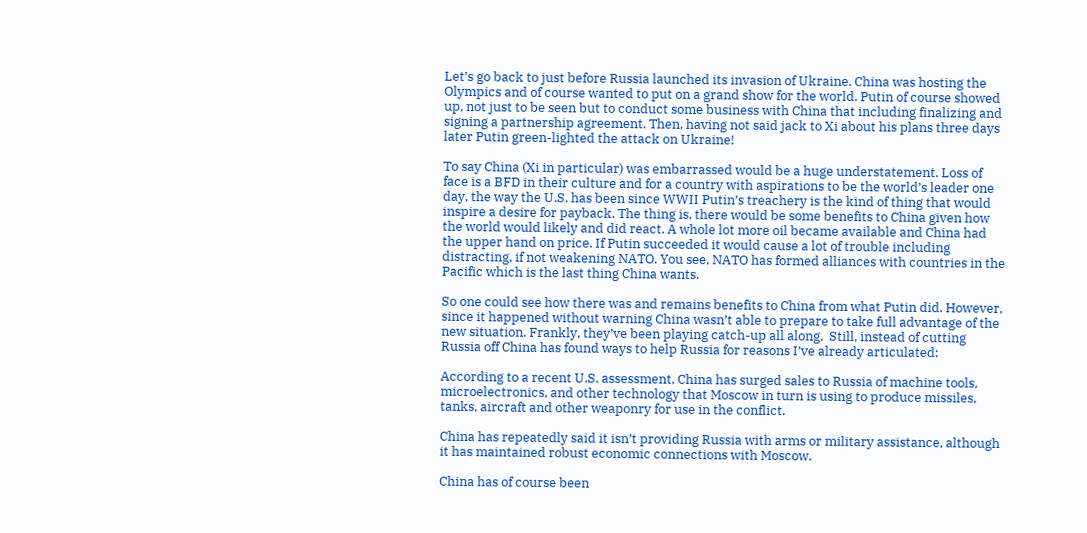Let’s go back to just before Russia launched its invasion of Ukraine. China was hosting the Olympics and of course wanted to put on a grand show for the world. Putin of course showed up, not just to be seen but to conduct some business with China that including finalizing and signing a partnership agreement. Then, having not said jack to Xi about his plans three days later Putin green-lighted the attack on Ukraine!

To say China (Xi in particular) was embarrassed would be a huge understatement. Loss of face is a BFD in their culture and for a country with aspirations to be the world’s leader one day, the way the U.S. has been since WWII Putin’s treachery is the kind of thing that would inspire a desire for payback. The thing is, there would be some benefits to China given how the world would likely and did react. A whole lot more oil became available and China had the upper hand on price. If Putin succeeded it would cause a lot of trouble including distracting, if not weakening NATO. You see, NATO has formed alliances with countries in the Pacific which is the last thing China wants.

So one could see how there was and remains benefits to China from what Putin did. However, since it happened without warning China wasn’t able to prepare to take full advantage of the new situation. Frankly, they’ve been playing catch-up all along.  Still, instead of cutting Russia off China has found ways to help Russia for reasons I’ve already articulated:

According to a recent U.S. assessment, China has surged sales to Russia of machine tools, microelectronics, and other technology that Moscow in turn is using to produce missiles, tanks, aircraft and other weaponry for use in the conflict.

China has repeatedly said it isn’t providing Russia with arms or military assistance, although it has maintained robust economic connections with Moscow.

China has of course been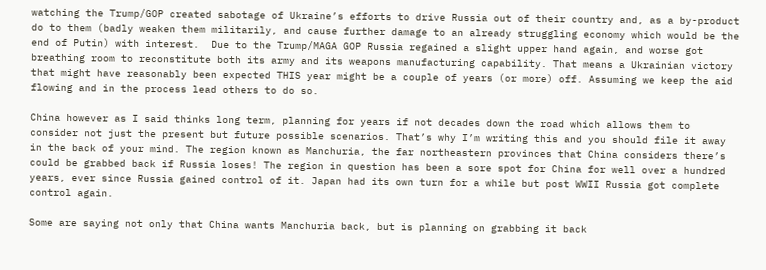watching the Trump/GOP created sabotage of Ukraine’s efforts to drive Russia out of their country and, as a by-product do to them (badly weaken them militarily, and cause further damage to an already struggling economy which would be the end of Putin) with interest.  Due to the Trump/MAGA GOP Russia regained a slight upper hand again, and worse got breathing room to reconstitute both its army and its weapons manufacturing capability. That means a Ukrainian victory that might have reasonably been expected THIS year might be a couple of years (or more) off. Assuming we keep the aid flowing and in the process lead others to do so.

China however as I said thinks long term, planning for years if not decades down the road which allows them to consider not just the present but future possible scenarios. That’s why I’m writing this and you should file it away in the back of your mind. The region known as Manchuria, the far northeastern provinces that China considers there’s could be grabbed back if Russia loses! The region in question has been a sore spot for China for well over a hundred years, ever since Russia gained control of it. Japan had its own turn for a while but post WWII Russia got complete control again.

Some are saying not only that China wants Manchuria back, but is planning on grabbing it back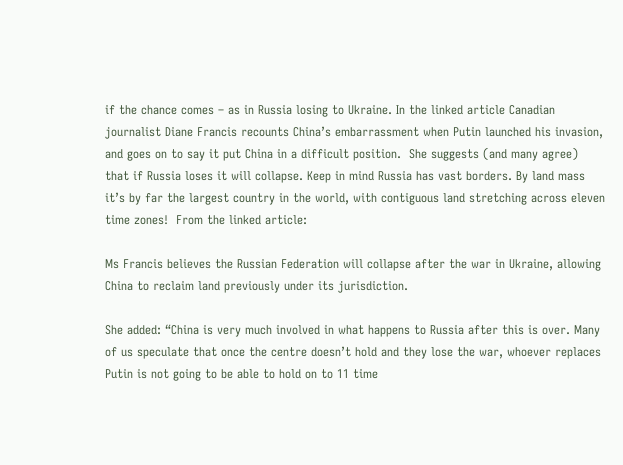if the chance comes – as in Russia losing to Ukraine. In the linked article Canadian journalist Diane Francis recounts China’s embarrassment when Putin launched his invasion, and goes on to say it put China in a difficult position.  She suggests (and many agree) that if Russia loses it will collapse. Keep in mind Russia has vast borders. By land mass it’s by far the largest country in the world, with contiguous land stretching across eleven time zones!  From the linked article:

Ms Francis believes the Russian Federation will collapse after the war in Ukraine, allowing China to reclaim land previously under its jurisdiction.

She added: “China is very much involved in what happens to Russia after this is over. Many of us speculate that once the centre doesn’t hold and they lose the war, whoever replaces Putin is not going to be able to hold on to 11 time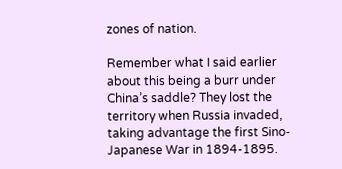zones of nation.

Remember what I said earlier about this being a burr under China’s saddle? They lost the territory when Russia invaded, taking advantage the first Sino-Japanese War in 1894-1895.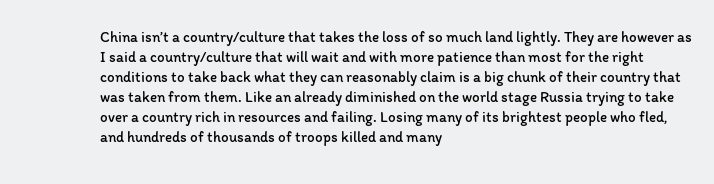China isn’t a country/culture that takes the loss of so much land lightly. They are however as I said a country/culture that will wait and with more patience than most for the right conditions to take back what they can reasonably claim is a big chunk of their country that was taken from them. Like an already diminished on the world stage Russia trying to take over a country rich in resources and failing. Losing many of its brightest people who fled, and hundreds of thousands of troops killed and many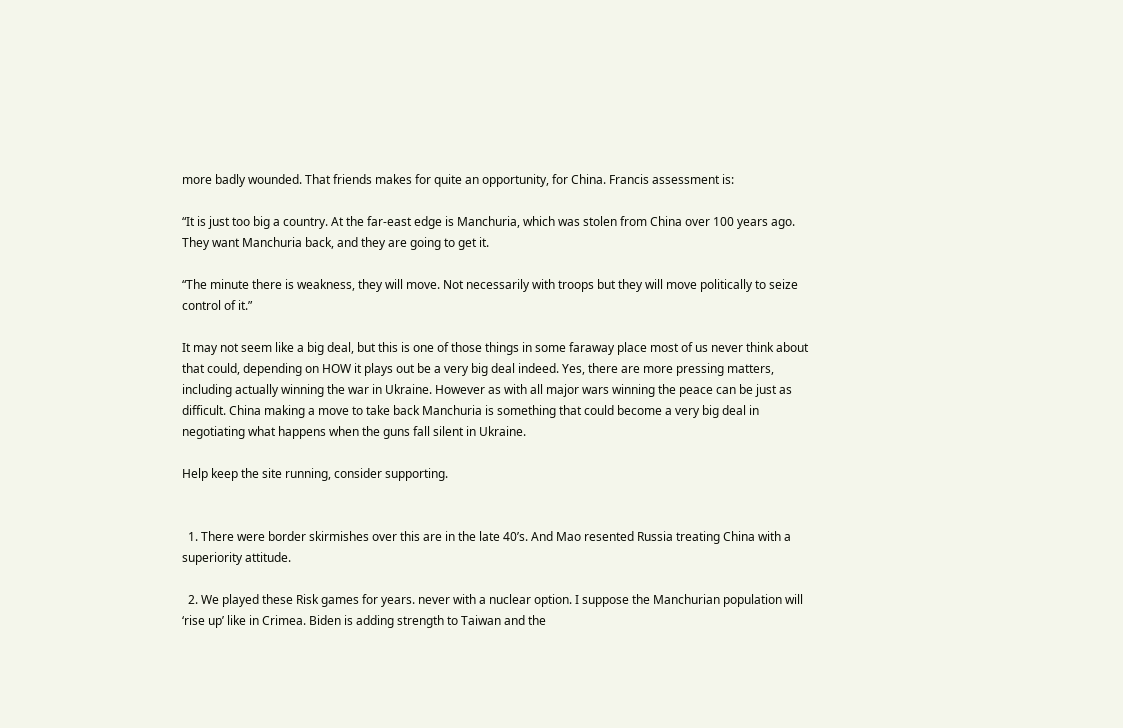more badly wounded. That friends makes for quite an opportunity, for China. Francis assessment is:

“It is just too big a country. At the far-east edge is Manchuria, which was stolen from China over 100 years ago. They want Manchuria back, and they are going to get it.

“The minute there is weakness, they will move. Not necessarily with troops but they will move politically to seize control of it.”

It may not seem like a big deal, but this is one of those things in some faraway place most of us never think about that could, depending on HOW it plays out be a very big deal indeed. Yes, there are more pressing matters, including actually winning the war in Ukraine. However as with all major wars winning the peace can be just as difficult. China making a move to take back Manchuria is something that could become a very big deal in negotiating what happens when the guns fall silent in Ukraine.

Help keep the site running, consider supporting.


  1. There were border skirmishes over this are in the late 40’s. And Mao resented Russia treating China with a superiority attitude.

  2. We played these Risk games for years. never with a nuclear option. I suppose the Manchurian population will ‘rise up’ like in Crimea. Biden is adding strength to Taiwan and the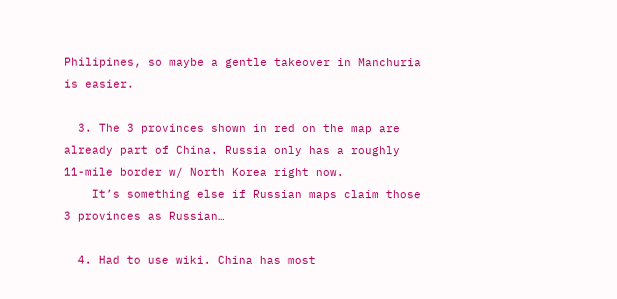Philipines, so maybe a gentle takeover in Manchuria is easier.

  3. The 3 provinces shown in red on the map are already part of China. Russia only has a roughly 11-mile border w/ North Korea right now.
    It’s something else if Russian maps claim those 3 provinces as Russian…

  4. Had to use wiki. China has most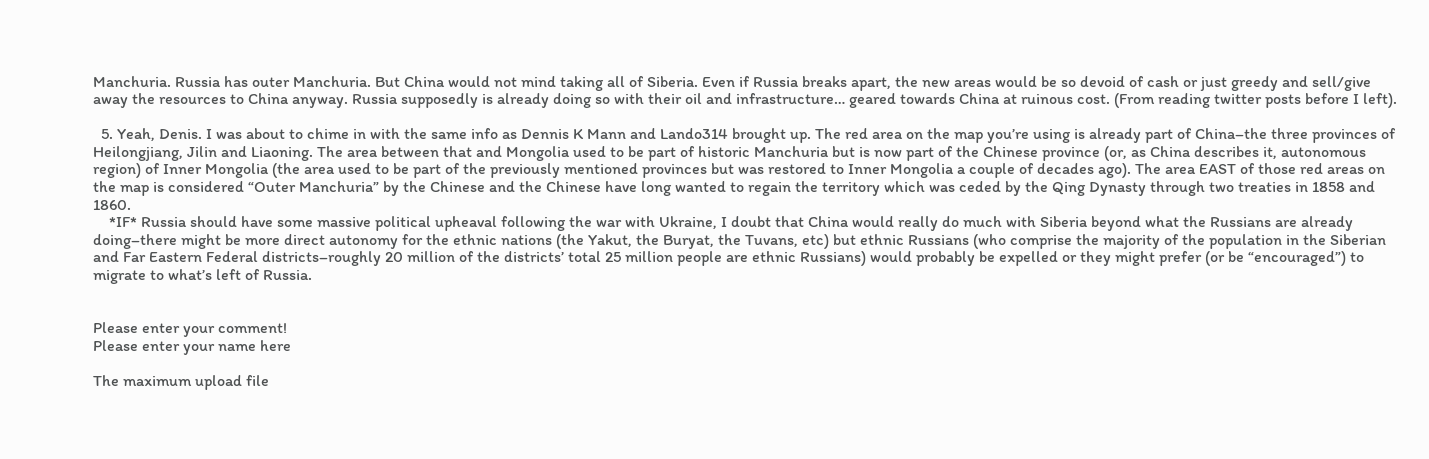Manchuria. Russia has outer Manchuria. But China would not mind taking all of Siberia. Even if Russia breaks apart, the new areas would be so devoid of cash or just greedy and sell/give away the resources to China anyway. Russia supposedly is already doing so with their oil and infrastructure… geared towards China at ruinous cost. (From reading twitter posts before I left).

  5. Yeah, Denis. I was about to chime in with the same info as Dennis K Mann and Lando314 brought up. The red area on the map you’re using is already part of China–the three provinces of Heilongjiang, Jilin and Liaoning. The area between that and Mongolia used to be part of historic Manchuria but is now part of the Chinese province (or, as China describes it, autonomous region) of Inner Mongolia (the area used to be part of the previously mentioned provinces but was restored to Inner Mongolia a couple of decades ago). The area EAST of those red areas on the map is considered “Outer Manchuria” by the Chinese and the Chinese have long wanted to regain the territory which was ceded by the Qing Dynasty through two treaties in 1858 and 1860.
    *IF* Russia should have some massive political upheaval following the war with Ukraine, I doubt that China would really do much with Siberia beyond what the Russians are already doing–there might be more direct autonomy for the ethnic nations (the Yakut, the Buryat, the Tuvans, etc) but ethnic Russians (who comprise the majority of the population in the Siberian and Far Eastern Federal districts–roughly 20 million of the districts’ total 25 million people are ethnic Russians) would probably be expelled or they might prefer (or be “encouraged”) to migrate to what’s left of Russia.


Please enter your comment!
Please enter your name here

The maximum upload file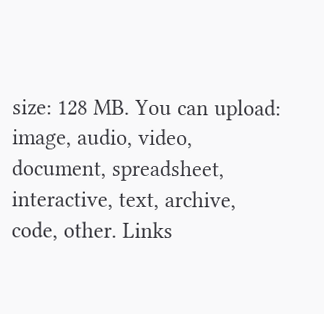size: 128 MB. You can upload: image, audio, video, document, spreadsheet, interactive, text, archive, code, other. Links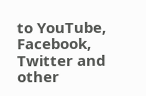to YouTube, Facebook, Twitter and other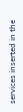services inserted in the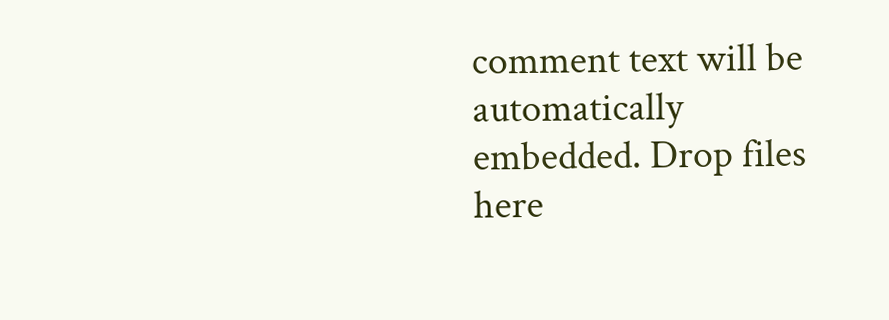comment text will be automatically embedded. Drop files here